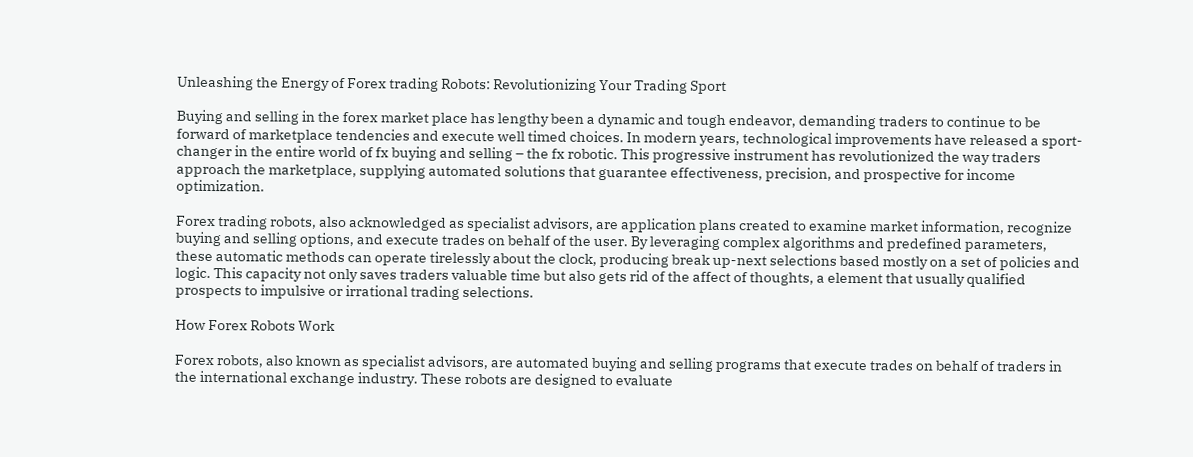Unleashing the Energy of Forex trading Robots: Revolutionizing Your Trading Sport

Buying and selling in the forex market place has lengthy been a dynamic and tough endeavor, demanding traders to continue to be forward of marketplace tendencies and execute well timed choices. In modern years, technological improvements have released a sport-changer in the entire world of fx buying and selling – the fx robotic. This progressive instrument has revolutionized the way traders approach the marketplace, supplying automated solutions that guarantee effectiveness, precision, and prospective for income optimization.

Forex trading robots, also acknowledged as specialist advisors, are application plans created to examine market information, recognize buying and selling options, and execute trades on behalf of the user. By leveraging complex algorithms and predefined parameters, these automatic methods can operate tirelessly about the clock, producing break up-next selections based mostly on a set of policies and logic. This capacity not only saves traders valuable time but also gets rid of the affect of thoughts, a element that usually qualified prospects to impulsive or irrational trading selections.

How Forex Robots Work

Forex robots, also known as specialist advisors, are automated buying and selling programs that execute trades on behalf of traders in the international exchange industry. These robots are designed to evaluate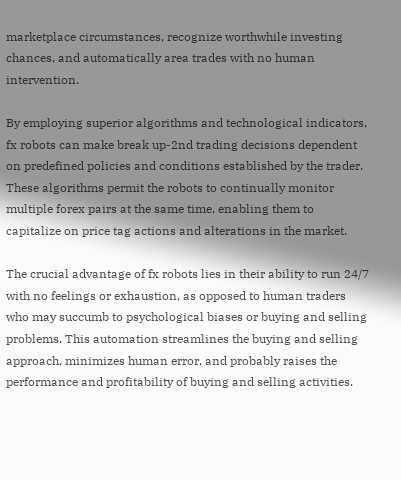marketplace circumstances, recognize worthwhile investing chances, and automatically area trades with no human intervention.

By employing superior algorithms and technological indicators, fx robots can make break up-2nd trading decisions dependent on predefined policies and conditions established by the trader. These algorithms permit the robots to continually monitor multiple forex pairs at the same time, enabling them to capitalize on price tag actions and alterations in the market.

The crucial advantage of fx robots lies in their ability to run 24/7 with no feelings or exhaustion, as opposed to human traders who may succumb to psychological biases or buying and selling problems. This automation streamlines the buying and selling approach, minimizes human error, and probably raises the performance and profitability of buying and selling activities.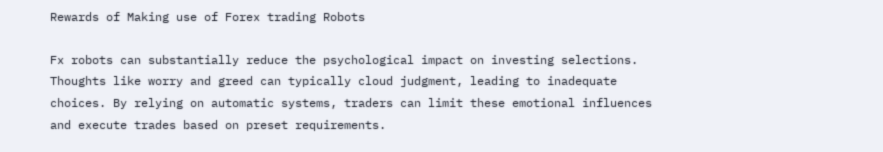Rewards of Making use of Forex trading Robots

Fx robots can substantially reduce the psychological impact on investing selections. Thoughts like worry and greed can typically cloud judgment, leading to inadequate choices. By relying on automatic systems, traders can limit these emotional influences and execute trades based on preset requirements.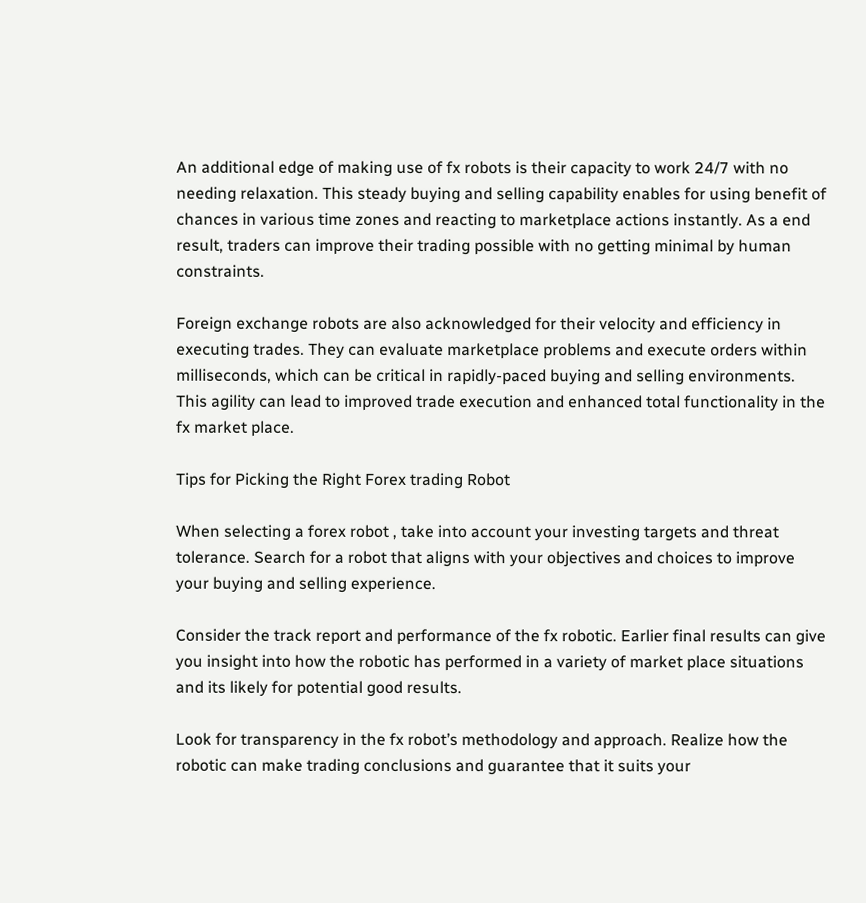An additional edge of making use of fx robots is their capacity to work 24/7 with no needing relaxation. This steady buying and selling capability enables for using benefit of chances in various time zones and reacting to marketplace actions instantly. As a end result, traders can improve their trading possible with no getting minimal by human constraints.

Foreign exchange robots are also acknowledged for their velocity and efficiency in executing trades. They can evaluate marketplace problems and execute orders within milliseconds, which can be critical in rapidly-paced buying and selling environments. This agility can lead to improved trade execution and enhanced total functionality in the fx market place.

Tips for Picking the Right Forex trading Robot

When selecting a forex robot , take into account your investing targets and threat tolerance. Search for a robot that aligns with your objectives and choices to improve your buying and selling experience.

Consider the track report and performance of the fx robotic. Earlier final results can give you insight into how the robotic has performed in a variety of market place situations and its likely for potential good results.

Look for transparency in the fx robot’s methodology and approach. Realize how the robotic can make trading conclusions and guarantee that it suits your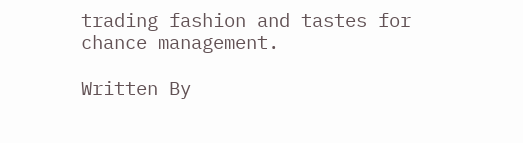trading fashion and tastes for chance management.

Written By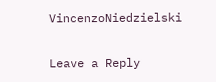VincenzoNiedzielski

Leave a Reply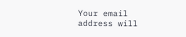Your email address will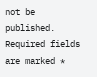not be published. Required fields are marked *